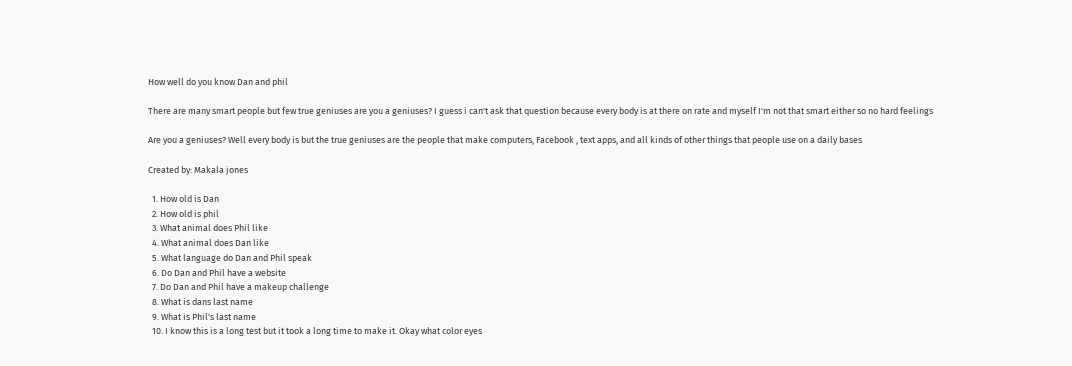How well do you know Dan and phil

There are many smart people but few true geniuses are you a geniuses? I guess i can't ask that question because every body is at there on rate and myself I'm not that smart either so no hard feelings

Are you a geniuses? Well every body is but the true geniuses are the people that make computers, Facebook , text apps, and all kinds of other things that people use on a daily bases

Created by: Makala jones

  1. How old is Dan
  2. How old is phil
  3. What animal does Phil like
  4. What animal does Dan like
  5. What language do Dan and Phil speak
  6. Do Dan and Phil have a website
  7. Do Dan and Phil have a makeup challenge
  8. What is dans last name
  9. What is Phil's last name
  10. I know this is a long test but it took a long time to make it. Okay what color eyes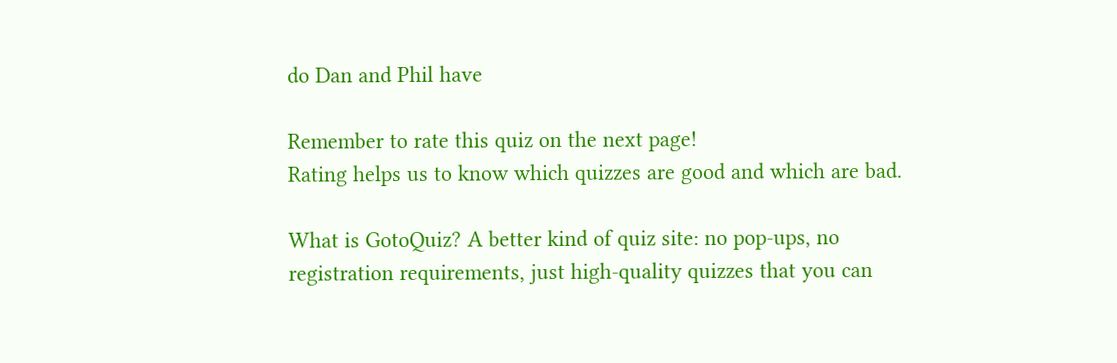do Dan and Phil have

Remember to rate this quiz on the next page!
Rating helps us to know which quizzes are good and which are bad.

What is GotoQuiz? A better kind of quiz site: no pop-ups, no registration requirements, just high-quality quizzes that you can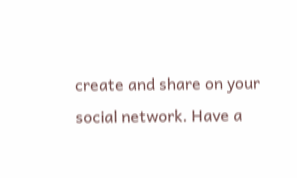create and share on your social network. Have a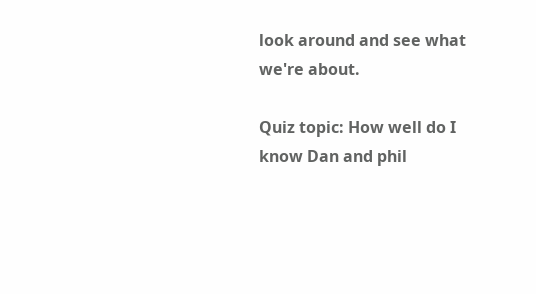look around and see what we're about.

Quiz topic: How well do I know Dan and phil